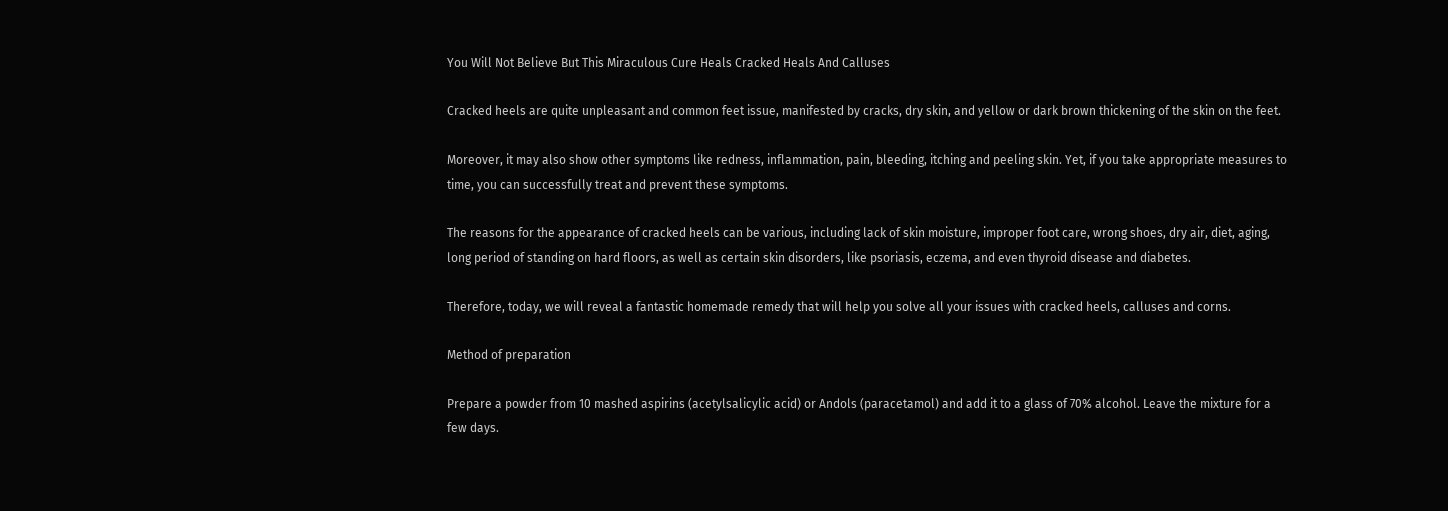You Will Not Believe But This Miraculous Cure Heals Cracked Heals And Calluses

Cracked heels are quite unpleasant and common feet issue, manifested by cracks, dry skin, and yellow or dark brown thickening of the skin on the feet.

Moreover, it may also show other symptoms like redness, inflammation, pain, bleeding, itching and peeling skin. Yet, if you take appropriate measures to time, you can successfully treat and prevent these symptoms.

The reasons for the appearance of cracked heels can be various, including lack of skin moisture, improper foot care, wrong shoes, dry air, diet, aging, long period of standing on hard floors, as well as certain skin disorders, like psoriasis, eczema, and even thyroid disease and diabetes.

Therefore, today, we will reveal a fantastic homemade remedy that will help you solve all your issues with cracked heels, calluses and corns.

Method of preparation

Prepare a powder from 10 mashed aspirins (acetylsalicylic acid) or Andols (paracetamol) and add it to a glass of 70% alcohol. Leave the mixture for a few days.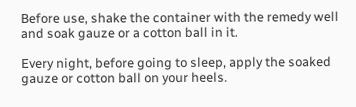Before use, shake the container with the remedy well and soak gauze or a cotton ball in it.

Every night, before going to sleep, apply the soaked gauze or cotton ball on your heels.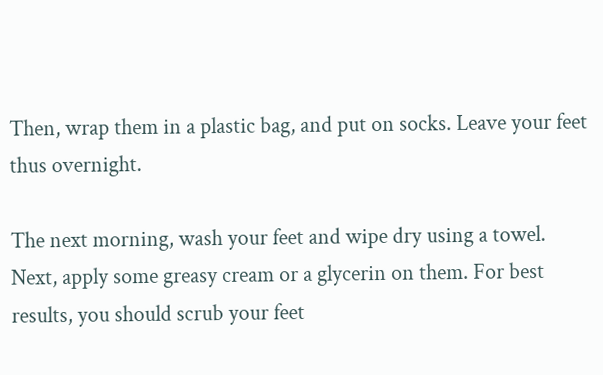Then, wrap them in a plastic bag, and put on socks. Leave your feet thus overnight.

The next morning, wash your feet and wipe dry using a towel. Next, apply some greasy cream or a glycerin on them. For best results, you should scrub your feet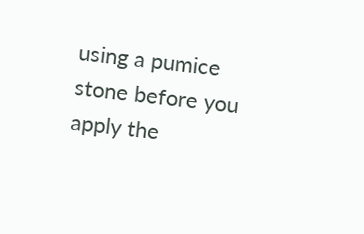using a pumice stone before you apply the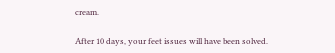cream.

After 10 days, your feet issues will have been solved.